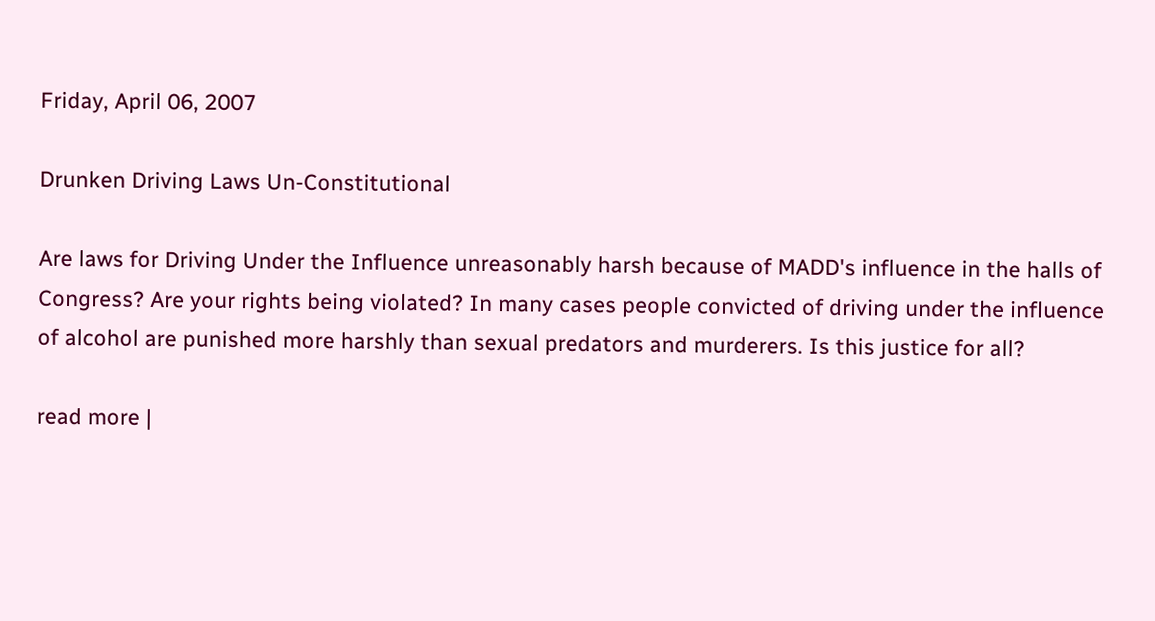Friday, April 06, 2007

Drunken Driving Laws Un-Constitutional

Are laws for Driving Under the Influence unreasonably harsh because of MADD's influence in the halls of Congress? Are your rights being violated? In many cases people convicted of driving under the influence of alcohol are punished more harshly than sexual predators and murderers. Is this justice for all?

read more |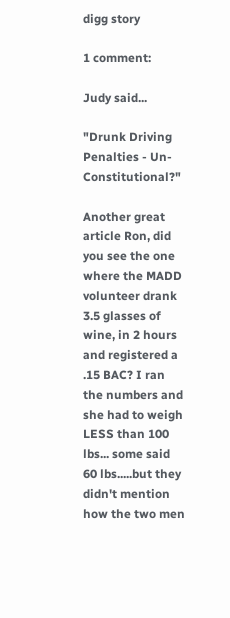digg story

1 comment:

Judy said...

"Drunk Driving Penalties - Un-Constitutional?"

Another great article Ron, did you see the one where the MADD volunteer drank 3.5 glasses of wine, in 2 hours and registered a .15 BAC? I ran the numbers and she had to weigh LESS than 100 lbs... some said 60 lbs.....but they didn't mention how the two men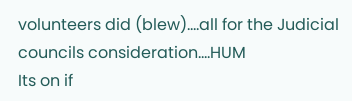volunteers did (blew)....all for the Judicial councils consideration....HUM
Its on if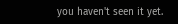you haven't seen it yet.